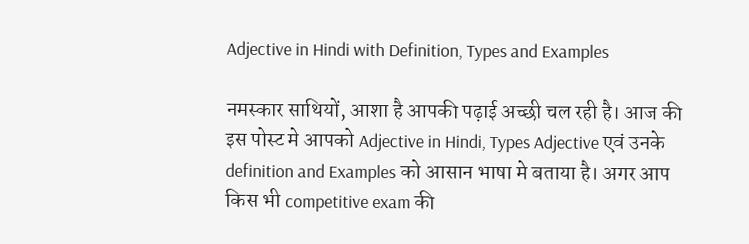Adjective in Hindi with Definition, Types and Examples

नमस्कार साथियों, आशा है आपकी पढ़ाई अच्छी चल रही है। आज की इस पोस्ट मे आपको Adjective in Hindi, Types Adjective एवं उनके definition and Examples को आसान भाषा मे बताया है। अगर आप किस भी competitive exam की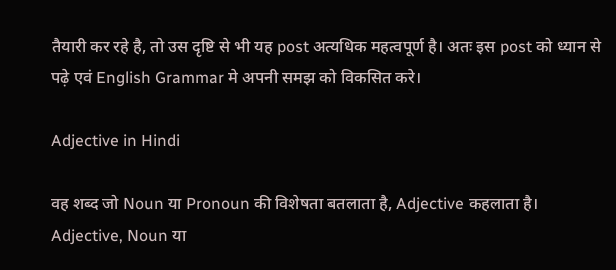तैयारी कर रहे है, तो उस दृष्टि से भी यह post अत्यधिक महत्वपूर्ण है। अतः इस post को ध्यान से पढ़े एवं English Grammar मे अपनी समझ को विकसित करे।

Adjective in Hindi

वह शब्द जो Noun या Pronoun की विशेषता बतलाता है, Adjective कहलाता है। Adjective, Noun या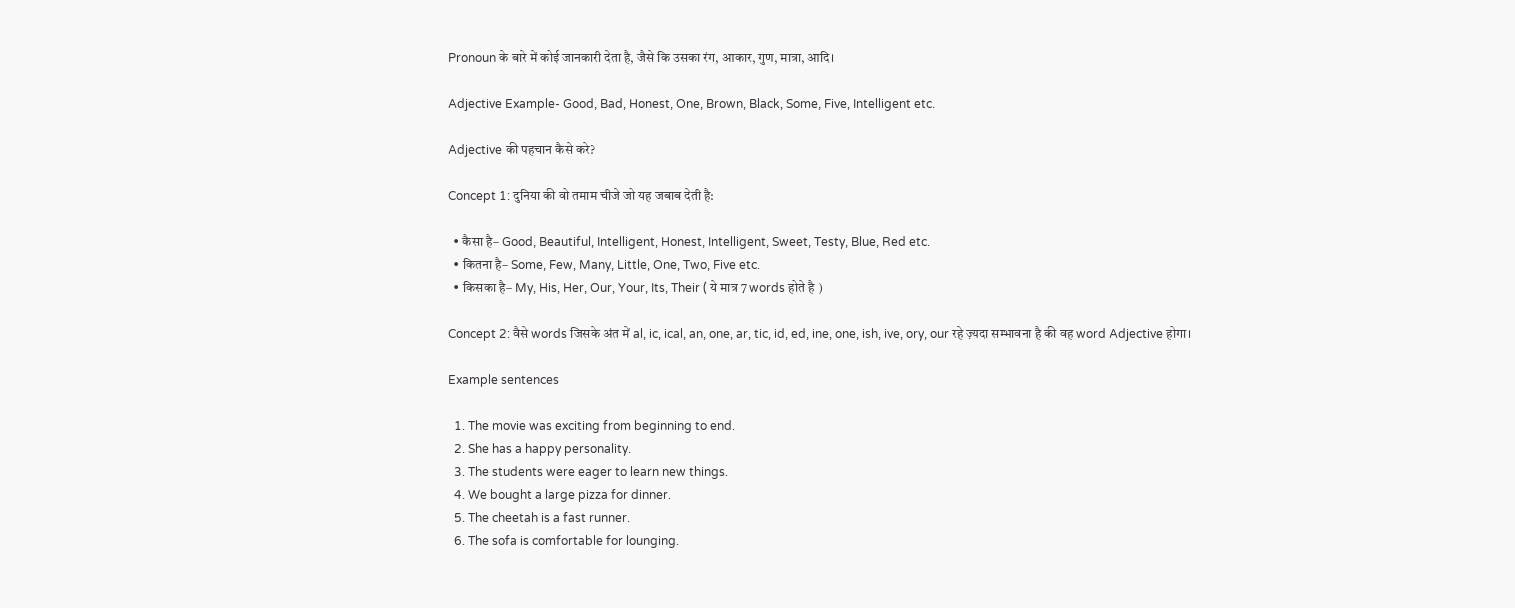Pronoun के बारे में कोई जानकारी देता है, जैसे कि उसका रंग, आकार, गुण, मात्रा, आदि।

Adjective Example- Good, Bad, Honest, One, Brown, Black, Some, Five, Intelligent etc.

Adjective की पहचान कैसे करे?

Concept 1: दुनिया की वो तमाम चीजे जो यह जबाब देती है:

  • कैसा है– Good, Beautiful, Intelligent, Honest, Intelligent, Sweet, Testy, Blue, Red etc.
  • कितना है– Some, Few, Many, Little, One, Two, Five etc.
  • किसका है– My, His, Her, Our, Your, Its, Their ( ये मात्र 7 words होते है )

Concept 2: वैसे words जिसके अंत में al, ic, ical, an, one, ar, tic, id, ed, ine, one, ish, ive, ory, our रहे ज़्यदा सम्भावना है की वह word Adjective होगा।

Example sentences

  1. The movie was exciting from beginning to end.
  2. She has a happy personality.
  3. The students were eager to learn new things.
  4. We bought a large pizza for dinner.
  5. The cheetah is a fast runner.
  6. The sofa is comfortable for lounging.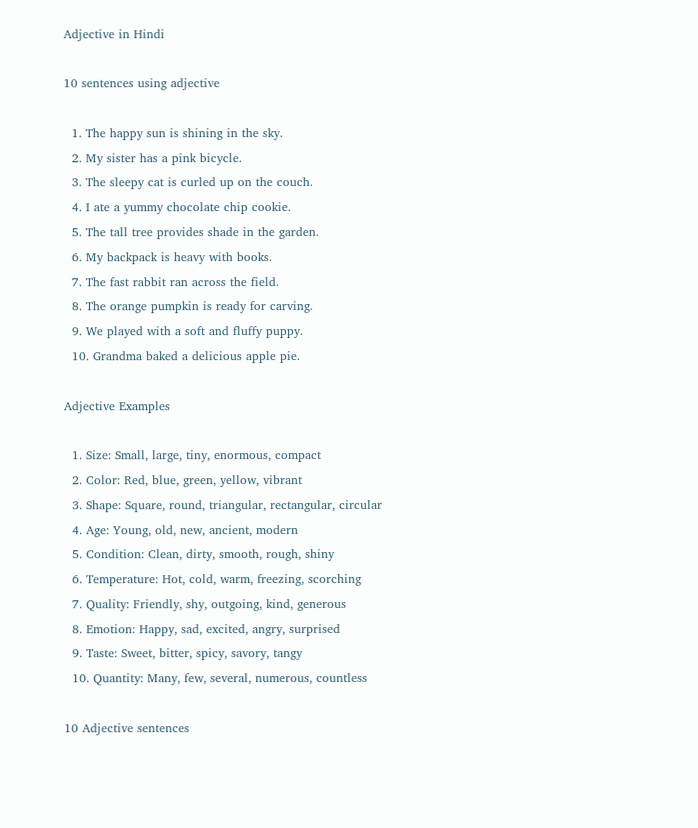Adjective in Hindi

10 sentences using adjective

  1. The happy sun is shining in the sky.
  2. My sister has a pink bicycle.
  3. The sleepy cat is curled up on the couch.
  4. I ate a yummy chocolate chip cookie.
  5. The tall tree provides shade in the garden.
  6. My backpack is heavy with books.
  7. The fast rabbit ran across the field.
  8. The orange pumpkin is ready for carving.
  9. We played with a soft and fluffy puppy.
  10. Grandma baked a delicious apple pie.

Adjective Examples

  1. Size: Small, large, tiny, enormous, compact
  2. Color: Red, blue, green, yellow, vibrant
  3. Shape: Square, round, triangular, rectangular, circular
  4. Age: Young, old, new, ancient, modern
  5. Condition: Clean, dirty, smooth, rough, shiny
  6. Temperature: Hot, cold, warm, freezing, scorching
  7. Quality: Friendly, shy, outgoing, kind, generous
  8. Emotion: Happy, sad, excited, angry, surprised
  9. Taste: Sweet, bitter, spicy, savory, tangy
  10. Quantity: Many, few, several, numerous, countless

10 Adjective sentences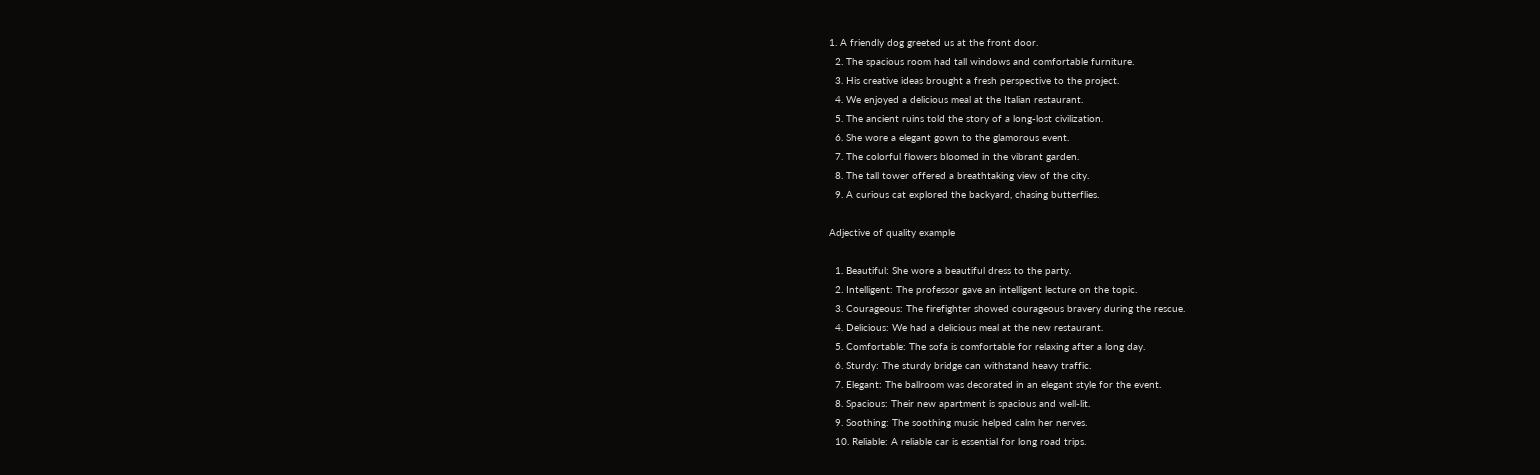1. A friendly dog greeted us at the front door.
  2. The spacious room had tall windows and comfortable furniture.
  3. His creative ideas brought a fresh perspective to the project.
  4. We enjoyed a delicious meal at the Italian restaurant.
  5. The ancient ruins told the story of a long-lost civilization.
  6. She wore a elegant gown to the glamorous event.
  7. The colorful flowers bloomed in the vibrant garden.
  8. The tall tower offered a breathtaking view of the city.
  9. A curious cat explored the backyard, chasing butterflies.

Adjective of quality example

  1. Beautiful: She wore a beautiful dress to the party.
  2. Intelligent: The professor gave an intelligent lecture on the topic.
  3. Courageous: The firefighter showed courageous bravery during the rescue.
  4. Delicious: We had a delicious meal at the new restaurant.
  5. Comfortable: The sofa is comfortable for relaxing after a long day.
  6. Sturdy: The sturdy bridge can withstand heavy traffic.
  7. Elegant: The ballroom was decorated in an elegant style for the event.
  8. Spacious: Their new apartment is spacious and well-lit.
  9. Soothing: The soothing music helped calm her nerves.
  10. Reliable: A reliable car is essential for long road trips.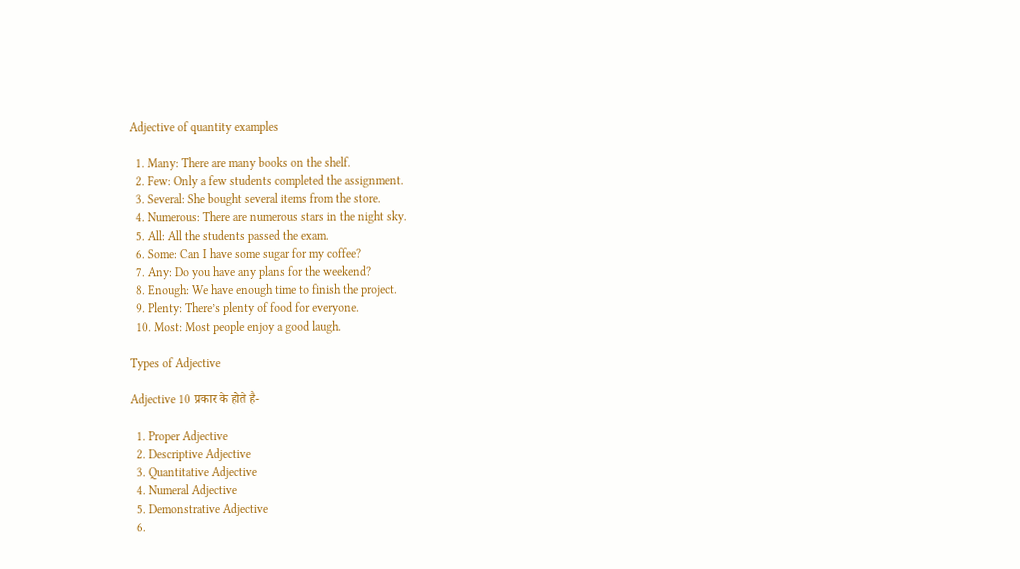Adjective of quantity examples

  1. Many: There are many books on the shelf.
  2. Few: Only a few students completed the assignment.
  3. Several: She bought several items from the store.
  4. Numerous: There are numerous stars in the night sky.
  5. All: All the students passed the exam.
  6. Some: Can I have some sugar for my coffee?
  7. Any: Do you have any plans for the weekend?
  8. Enough: We have enough time to finish the project.
  9. Plenty: There’s plenty of food for everyone.
  10. Most: Most people enjoy a good laugh.

Types of Adjective

Adjective 10 प्रकार के होते है-

  1. Proper Adjective
  2. Descriptive Adjective
  3. Quantitative Adjective
  4. Numeral Adjective
  5. Demonstrative Adjective
  6.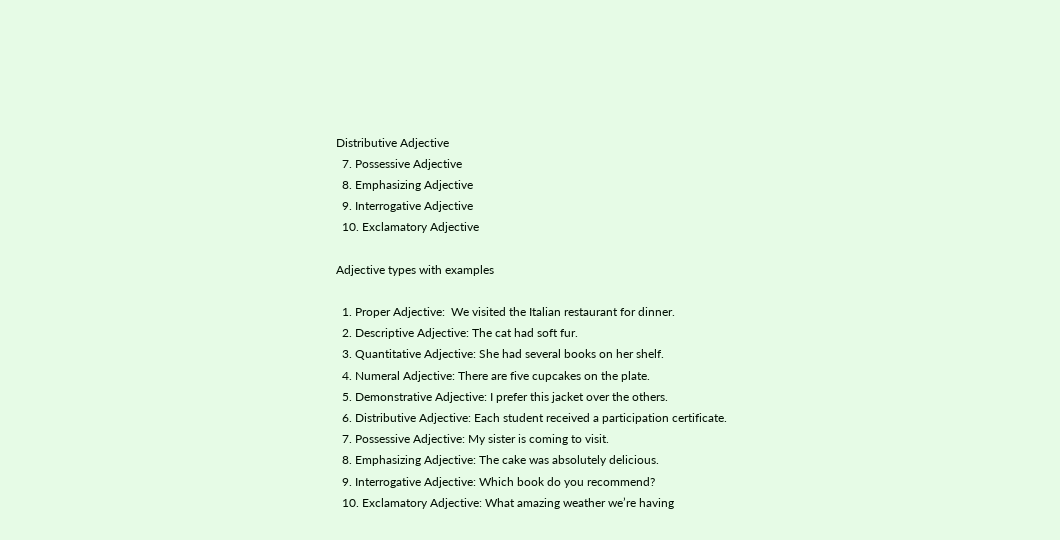Distributive Adjective
  7. Possessive Adjective
  8. Emphasizing Adjective
  9. Interrogative Adjective
  10. Exclamatory Adjective

Adjective types with examples

  1. Proper Adjective:  We visited the Italian restaurant for dinner.
  2. Descriptive Adjective: The cat had soft fur.
  3. Quantitative Adjective: She had several books on her shelf.
  4. Numeral Adjective: There are five cupcakes on the plate.
  5. Demonstrative Adjective: I prefer this jacket over the others.
  6. Distributive Adjective: Each student received a participation certificate.
  7. Possessive Adjective: My sister is coming to visit.
  8. Emphasizing Adjective: The cake was absolutely delicious.
  9. Interrogative Adjective: Which book do you recommend?
  10. Exclamatory Adjective: What amazing weather we’re having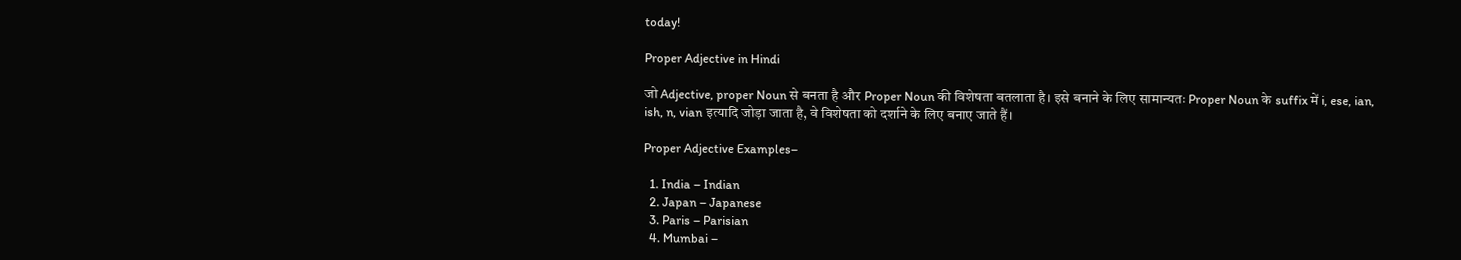today!

Proper Adjective in Hindi

जो Adjective, proper Noun से बनता है और Proper Noun की विशेषता बतलाता है। इसे बनाने के लिए सामान्यतः Proper Noun के suffix में i, ese, ian, ish, n, vian इत्यादि जोड़ा जाता है, वे विशेषता को दर्शाने के लिए बनाए जाते हैं।

Proper Adjective Examples–

  1. India – Indian
  2. Japan – Japanese
  3. Paris – Parisian
  4. Mumbai –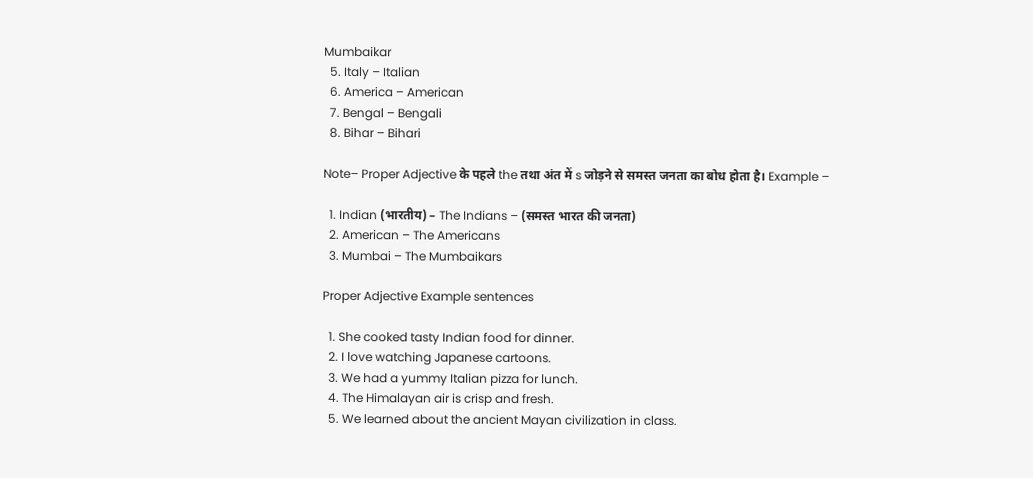Mumbaikar
  5. Italy – Italian
  6. America – American
  7. Bengal – Bengali
  8. Bihar – Bihari

Note– Proper Adjective के पहले the तथा अंत में s जोड़ने से समस्त जनता का बोध होता है। Example –

  1. Indian (भारतीय) – The Indians – (समस्त भारत की जनता)
  2. American – The Americans
  3. Mumbai – The Mumbaikars

Proper Adjective Example sentences

  1. She cooked tasty Indian food for dinner.
  2. I love watching Japanese cartoons.
  3. We had a yummy Italian pizza for lunch.
  4. The Himalayan air is crisp and fresh.
  5. We learned about the ancient Mayan civilization in class.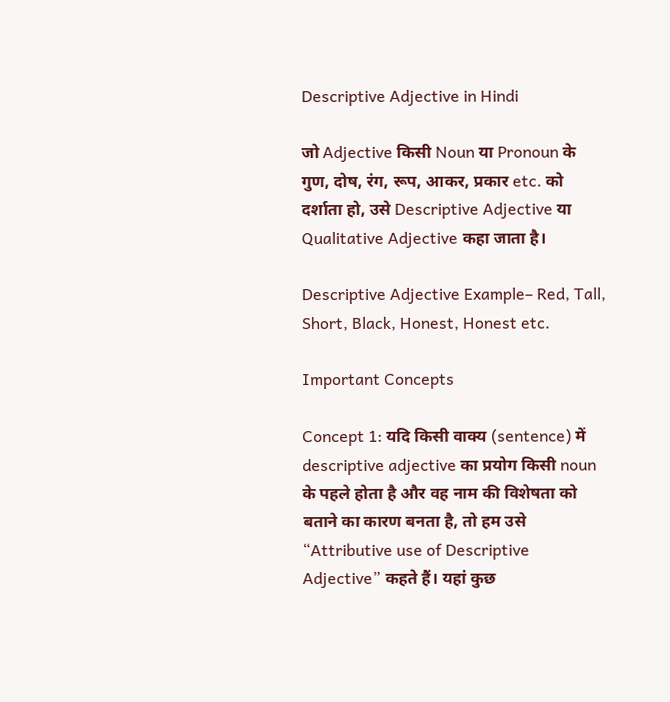Descriptive Adjective in Hindi

जो Adjective किसी Noun या Pronoun के गुण, दोष, रंग, रूप, आकर, प्रकार etc. को दर्शाता हो, उसे Descriptive Adjective या Qualitative Adjective कहा जाता है।

Descriptive Adjective Example– Red, Tall, Short, Black, Honest, Honest etc.

Important Concepts

Concept 1: यदि किसी वाक्य (sentence) में descriptive adjective का प्रयोग किसी noun के पहले होता है और वह नाम की विशेषता को बताने का कारण बनता है, तो हम उसे “Attributive use of Descriptive Adjective” कहते हैं। यहां कुछ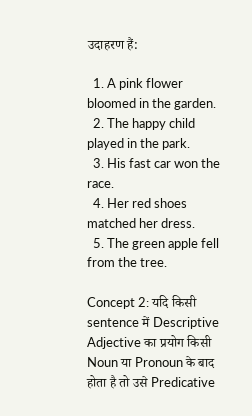उदाहरण हैं:

  1. A pink flower bloomed in the garden.
  2. The happy child played in the park.
  3. His fast car won the race.
  4. Her red shoes matched her dress.
  5. The green apple fell from the tree.

Concept 2: यदि किसी sentence में Descriptive Adjective का प्रयोग किसी Noun या Pronoun के बाद होता है तो उसे Predicative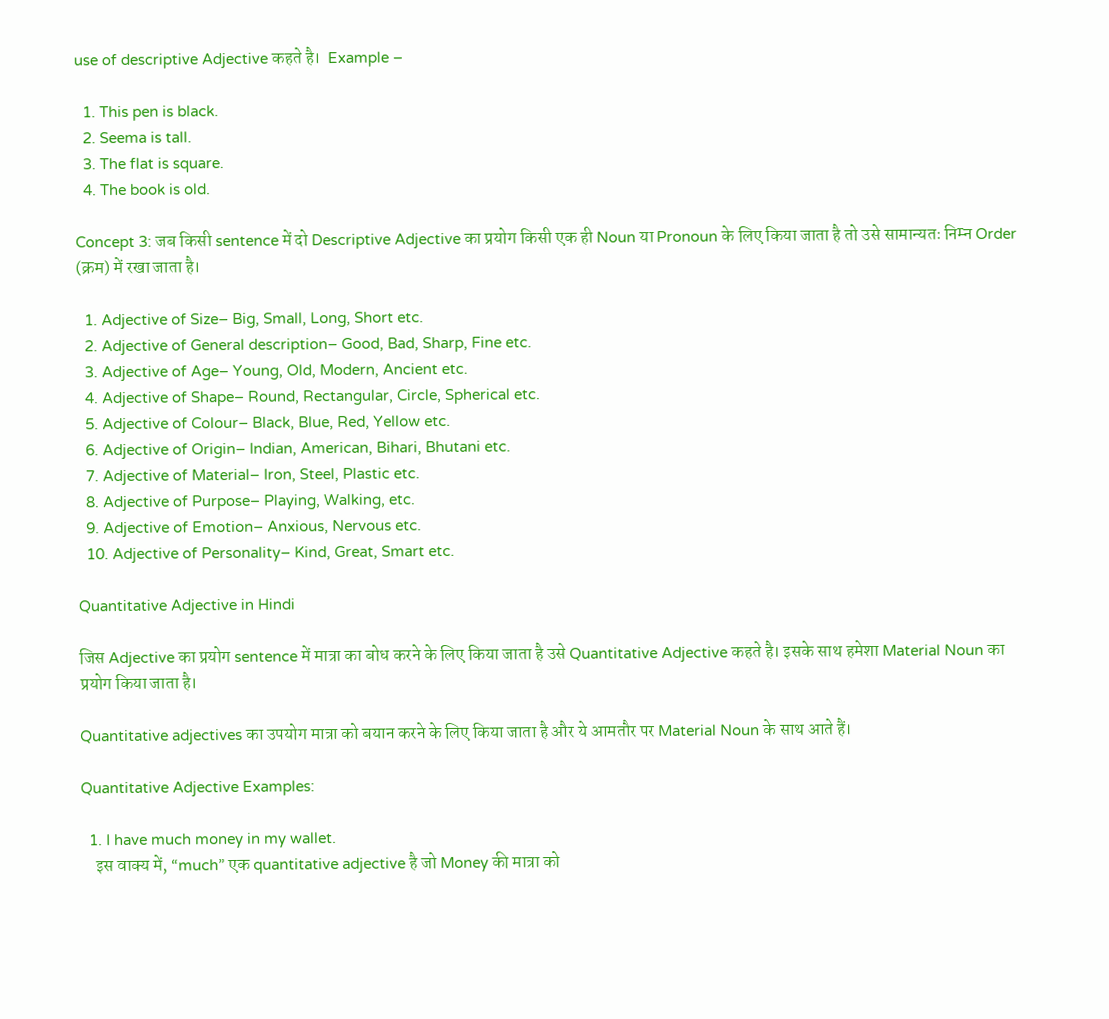use of descriptive Adjective कहते है।  Example –

  1. This pen is black.
  2. Seema is tall.
  3. The flat is square.
  4. The book is old.

Concept 3: जब किसी sentence में दो Descriptive Adjective का प्रयोग किसी एक ही Noun या Pronoun के लिए किया जाता है तो उसे सामान्यतः निम्न Order (क्रम) में रखा जाता है।

  1. Adjective of Size– Big, Small, Long, Short etc.
  2. Adjective of General description– Good, Bad, Sharp, Fine etc.
  3. Adjective of Age– Young, Old, Modern, Ancient etc.
  4. Adjective of Shape– Round, Rectangular, Circle, Spherical etc.
  5. Adjective of Colour– Black, Blue, Red, Yellow etc.
  6. Adjective of Origin– Indian, American, Bihari, Bhutani etc.
  7. Adjective of Material– Iron, Steel, Plastic etc.
  8. Adjective of Purpose– Playing, Walking, etc.
  9. Adjective of Emotion– Anxious, Nervous etc.
  10. Adjective of Personality– Kind, Great, Smart etc.

Quantitative Adjective in Hindi

जिस Adjective का प्रयोग sentence में मात्रा का बोध करने के लिए किया जाता है उसे Quantitative Adjective कहते है। इसके साथ हमेशा Material Noun का प्रयोग किया जाता है।

Quantitative adjectives का उपयोग मात्रा को बयान करने के लिए किया जाता है और ये आमतौर पर Material Noun के साथ आते हैं।

Quantitative Adjective Examples:

  1. I have much money in my wallet.
    इस वाक्य में, “much” एक quantitative adjective है जो Money की मात्रा को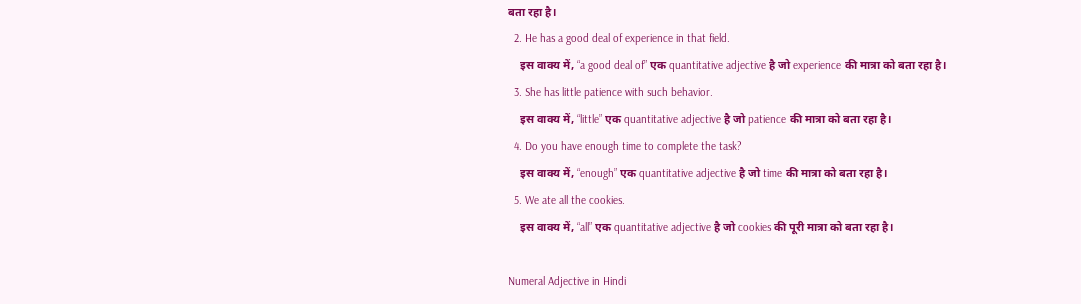बता रहा है।
  2. He has a good deal of experience in that field.
    इस वाक्य में, “a good deal of” एक quantitative adjective है जो experience की मात्रा को बता रहा है।
  3. She has little patience with such behavior.
    इस वाक्य में, “little” एक quantitative adjective है जो patience की मात्रा को बता रहा है।
  4. Do you have enough time to complete the task?
    इस वाक्य में, “enough” एक quantitative adjective है जो time की मात्रा को बता रहा है।
  5. We ate all the cookies.
    इस वाक्य में, “all” एक quantitative adjective है जो cookies की पूरी मात्रा को बता रहा है।

Numeral Adjective in Hindi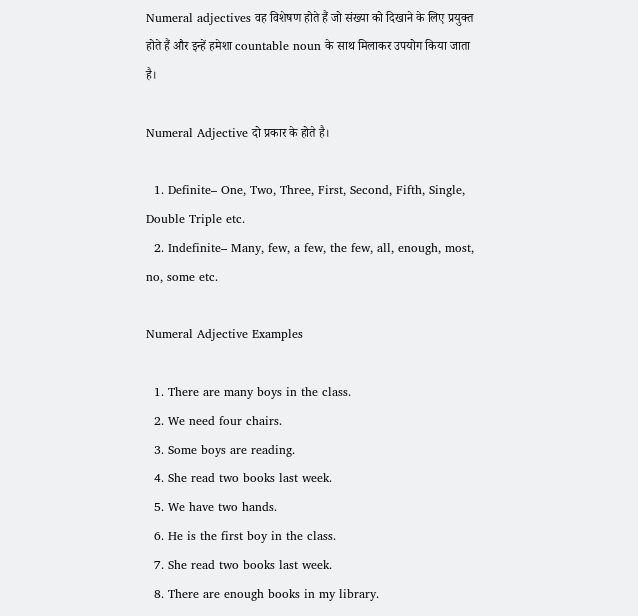Numeral adjectives वह विशेषण होते हैं जो संख्या को दिखाने के लिए प्रयुक्त होते हैं और इन्हें हमेशा countable noun के साथ मिलाकर उपयोग किया जाता है।

Numeral Adjective दो प्रकार के होते है।

  1. Definite– One, Two, Three, First, Second, Fifth, Single, Double Triple etc.
  2. Indefinite– Many, few, a few, the few, all, enough, most, no, some etc.

Numeral Adjective Examples

  1. There are many boys in the class.
  2. We need four chairs.
  3. Some boys are reading.
  4. She read two books last week.
  5. We have two hands.
  6. He is the first boy in the class.
  7. She read two books last week.
  8. There are enough books in my library.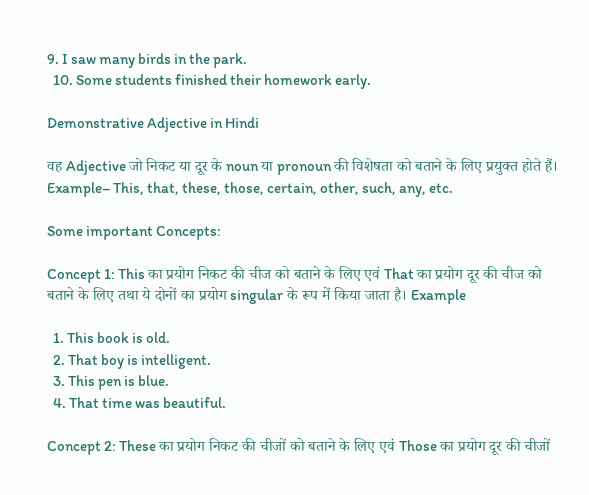9. I saw many birds in the park.
  10. Some students finished their homework early.

Demonstrative Adjective in Hindi

वह Adjective जो निकट या दूर के noun या pronoun की विशेषता को बताने के लिए प्रयुक्त होते हैं। Example– This, that, these, those, certain, other, such, any, etc.

Some important Concepts:

Concept 1: This का प्रयोग निकट की चीज को बताने के लिए एवं That का प्रयोग दूर की चीज को बताने के लिए तथा ये दोनों का प्रयोग singular के रूप में किया जाता है। Example

  1. This book is old.
  2. That boy is intelligent.
  3. This pen is blue.
  4. That time was beautiful.

Concept 2: These का प्रयोग निकट की चीजों को बताने के लिए एवं Those का प्रयोग दूर की चीजों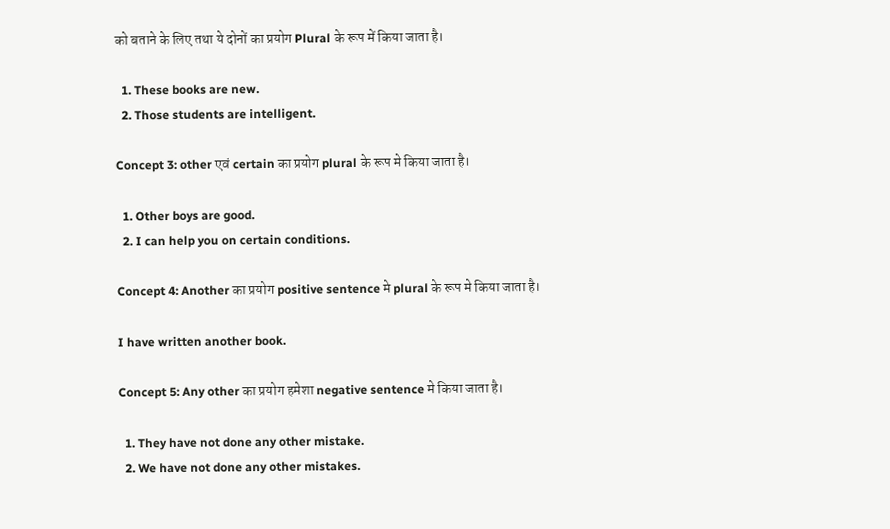को बताने के लिए तथा ये दोनों का प्रयोग Plural के रूप में किया जाता है।

  1. These books are new.
  2. Those students are intelligent.

Concept 3: other एवं certain का प्रयोग plural के रूप मे किया जाता है।

  1. Other boys are good.
  2. I can help you on certain conditions.

Concept 4: Another का प्रयोग positive sentence मे plural के रूप मे किया जाता है।

I have written another book.

Concept 5: Any other का प्रयोग हमेशा negative sentence मे किया जाता है।

  1. They have not done any other mistake.
  2. We have not done any other mistakes.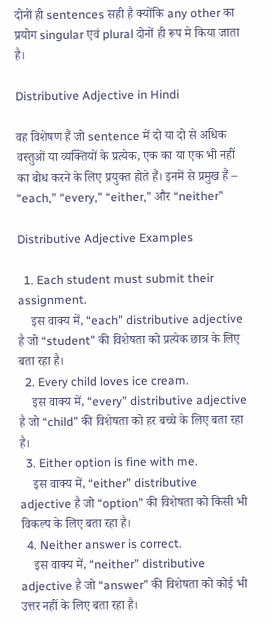दोनों ही sentences सही है क्योंकि any other का प्रयोग singular एवं plural दोनों ही रूप मे किया जाता है।

Distributive Adjective in Hindi

वह विशेषण हैं जो sentence में दो या दो से अधिक वस्तुओं या व्यक्तियों के प्रत्येक, एक का या एक भी नहीं का बोध करने के लिए प्रयुक्त होते हैं। इनमें से प्रमुख हैं – “each,” “every,” “either,” और “neither”

Distributive Adjective Examples

  1. Each student must submit their assignment.
    इस वाक्य में, “each” distributive adjective है जो “student” की विशेषता को प्रत्येक छात्र के लिए बता रहा है।
  2. Every child loves ice cream.
    इस वाक्य में, “every” distributive adjective है जो “child” की विशेषता को हर बच्चे के लिए बता रहा है।
  3. Either option is fine with me.
    इस वाक्य में, “either” distributive adjective है जो “option” की विशेषता को किसी भी विकल्प के लिए बता रहा है।
  4. Neither answer is correct.
    इस वाक्य में, “neither” distributive adjective है जो “answer” की विशेषता को कोई भी उत्तर नहीं के लिए बता रहा है।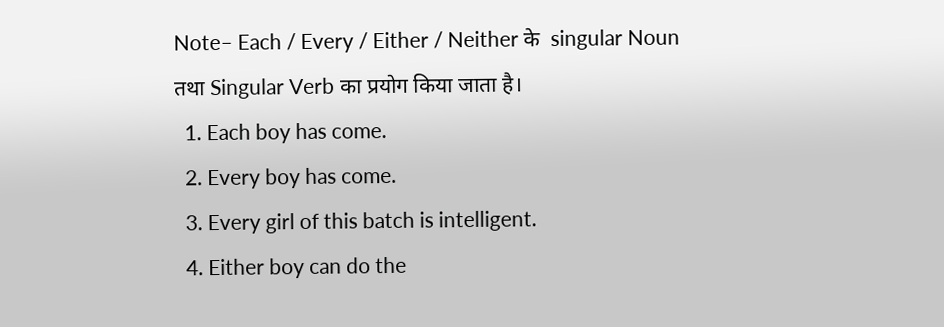Note– Each / Every / Either / Neither के  singular Noun तथा Singular Verb का प्रयोग किया जाता है।
  1. Each boy has come.
  2. Every boy has come.
  3. Every girl of this batch is intelligent.
  4. Either boy can do the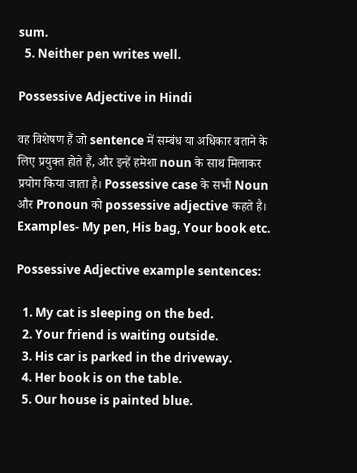sum.
  5. Neither pen writes well.

Possessive Adjective in Hindi

वह विशेषण हैं जो sentence में सम्बंध या अधिकार बताने के लिए प्रयुक्त होते हैं, और इन्हें हमेशा noun के साथ मिलाकर प्रयोग किया जाता है। Possessive case के सभी Noun और Pronoun को possessive adjective कहते है। Examples- My pen, His bag, Your book etc.

Possessive Adjective example sentences:

  1. My cat is sleeping on the bed.
  2. Your friend is waiting outside.
  3. His car is parked in the driveway.
  4. Her book is on the table.
  5. Our house is painted blue.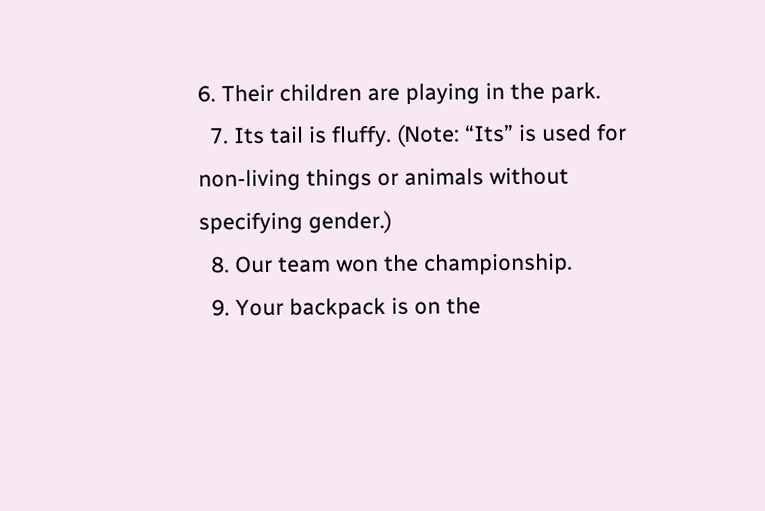6. Their children are playing in the park.
  7. Its tail is fluffy. (Note: “Its” is used for non-living things or animals without specifying gender.)
  8. Our team won the championship.
  9. Your backpack is on the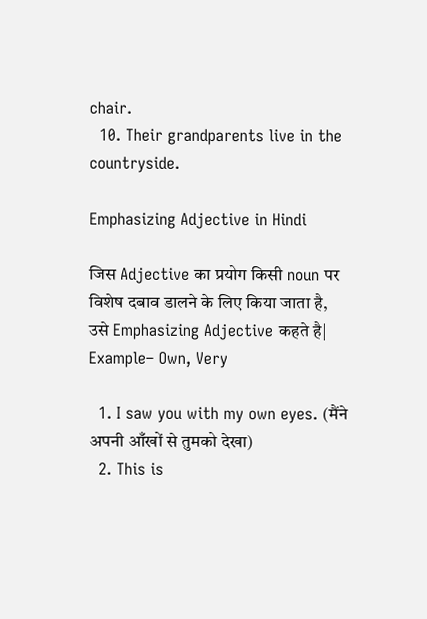chair.
  10. Their grandparents live in the countryside.

Emphasizing Adjective in Hindi

जिस Adjective का प्रयोग किसी noun पर विशेष दबाव डालने के लिए किया जाता है, उसे Emphasizing Adjective कहते है| Example– Own, Very

  1. I saw you with my own eyes. (मैंने अपनी आँखों से तुमको देखा)
  2. This is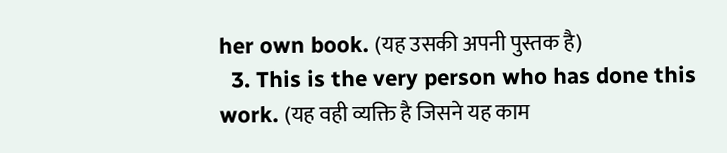her own book. (यह उसकी अपनी पुस्तक है)
  3. This is the very person who has done this work. (यह वही व्यक्ति है जिसने यह काम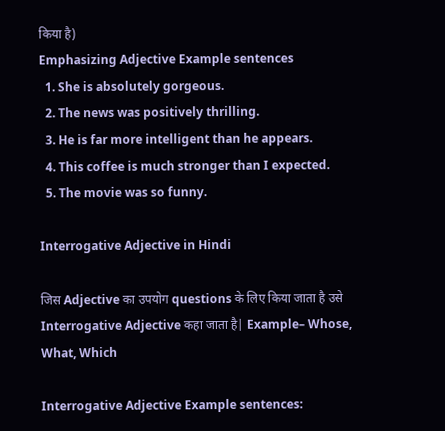किया है)
Emphasizing Adjective Example sentences
  1. She is absolutely gorgeous.
  2. The news was positively thrilling.
  3. He is far more intelligent than he appears.
  4. This coffee is much stronger than I expected.
  5. The movie was so funny.

Interrogative Adjective in Hindi

जिस Adjective का उपयोग questions के लिए किया जाता है उसे Interrogative Adjective कहा जाता है| Example– Whose, What, Which

Interrogative Adjective Example sentences: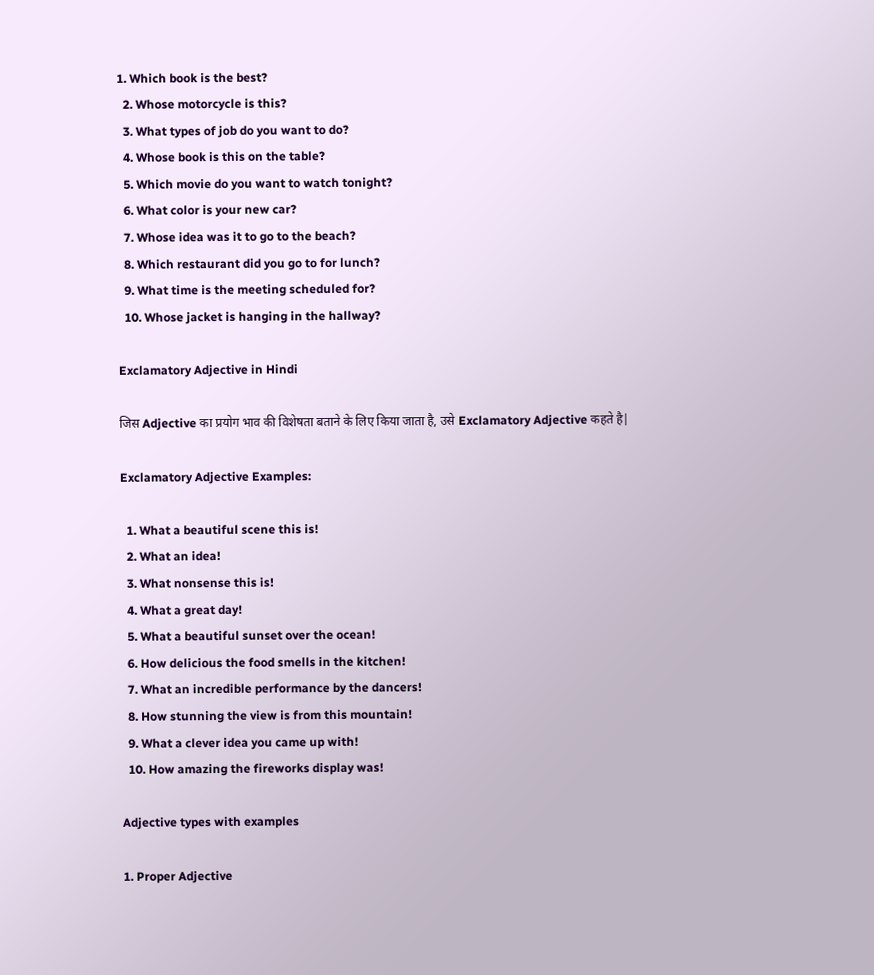1. Which book is the best?
  2. Whose motorcycle is this?
  3. What types of job do you want to do?
  4. Whose book is this on the table?
  5. Which movie do you want to watch tonight?
  6. What color is your new car?
  7. Whose idea was it to go to the beach?
  8. Which restaurant did you go to for lunch?
  9. What time is the meeting scheduled for?
  10. Whose jacket is hanging in the hallway?

Exclamatory Adjective in Hindi

जिस Adjective का प्रयोग भाव की विशेषता बताने के लिए किया जाता है, उसे Exclamatory Adjective कहते है|

Exclamatory Adjective Examples:

  1. What a beautiful scene this is!
  2. What an idea!
  3. What nonsense this is!
  4. What a great day!
  5. What a beautiful sunset over the ocean!
  6. How delicious the food smells in the kitchen!
  7. What an incredible performance by the dancers!
  8. How stunning the view is from this mountain!
  9. What a clever idea you came up with!
  10. How amazing the fireworks display was!

Adjective types with examples

1. Proper Adjective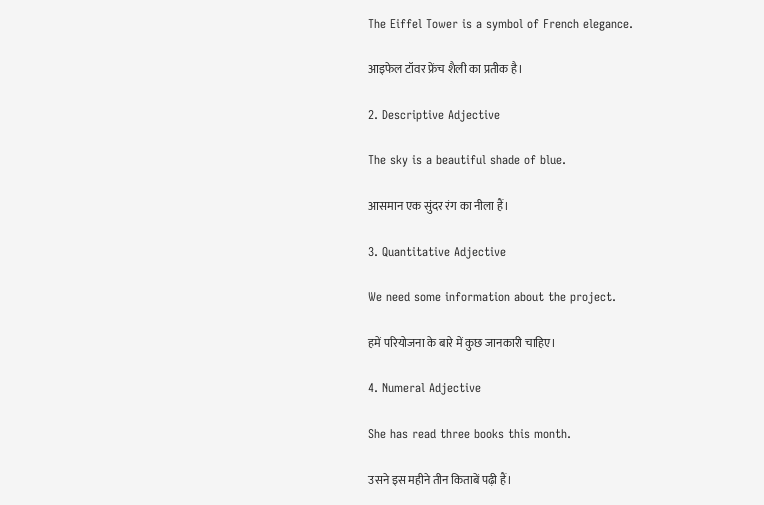The Eiffel Tower is a symbol of French elegance.

आइफेल टॉवर फ्रेंच शैली का प्रतीक है।

2. Descriptive Adjective

The sky is a beautiful shade of blue.

आसमान एक सुंदर रंग का नीला हैं।

3. Quantitative Adjective

We need some information about the project.

हमें परियोजना के बारे में कुछ जानकारी चाहिए।

4. Numeral Adjective

She has read three books this month.

उसने इस महीने तीन किताबें पढ़ी हैं।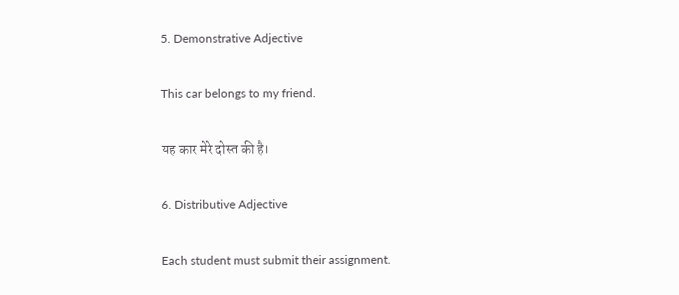5. Demonstrative Adjective

This car belongs to my friend.

यह कार मेरे दोस्त की है।

6. Distributive Adjective

Each student must submit their assignment.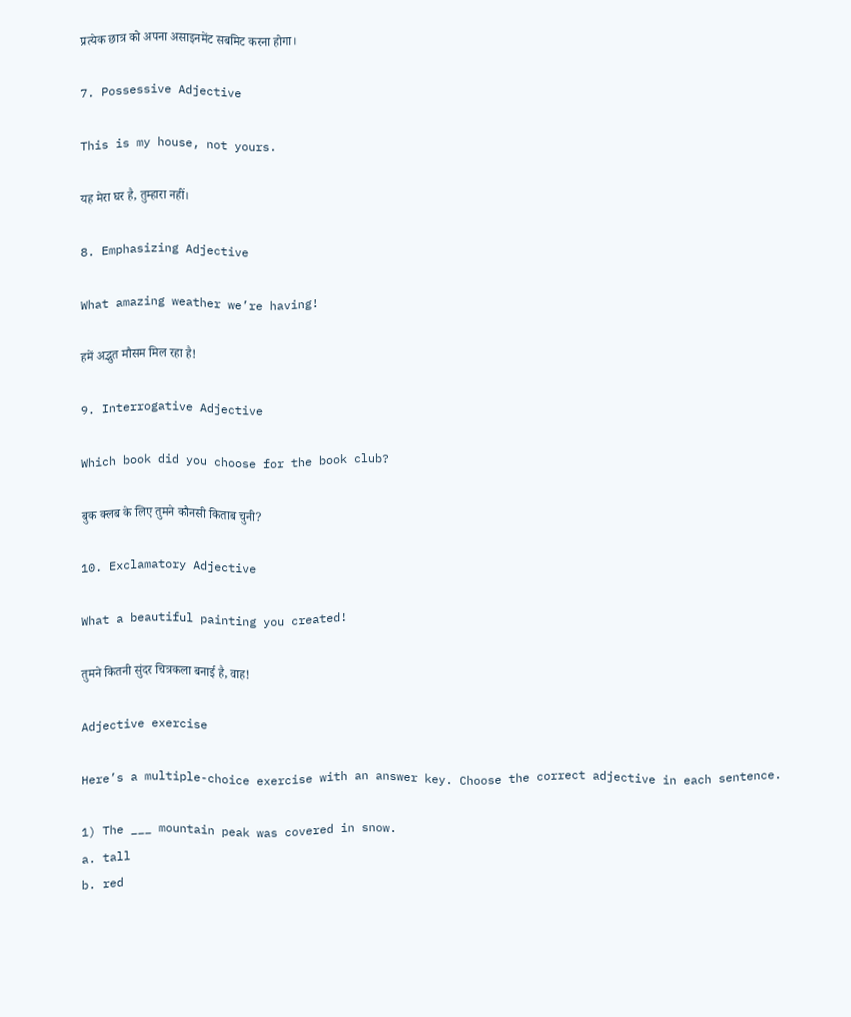प्रत्येक छात्र को अपना असाइनमेंट सबमिट करना होगा।

7. Possessive Adjective

This is my house, not yours.

यह मेरा घर है, तुम्हारा नहीं।

8. Emphasizing Adjective

What amazing weather we’re having!

हमें अद्भुत मौसम मिल रहा है!

9. Interrogative Adjective

Which book did you choose for the book club?

बुक क्लब के लिए तुमने कौनसी किताब चुनी?

10. Exclamatory Adjective

What a beautiful painting you created!

तुमने कितनी सुंदर चित्रकला बनाई है, वाह!

Adjective exercise

Here’s a multiple-choice exercise with an answer key. Choose the correct adjective in each sentence.

1) The ___ mountain peak was covered in snow.
a. tall
b. red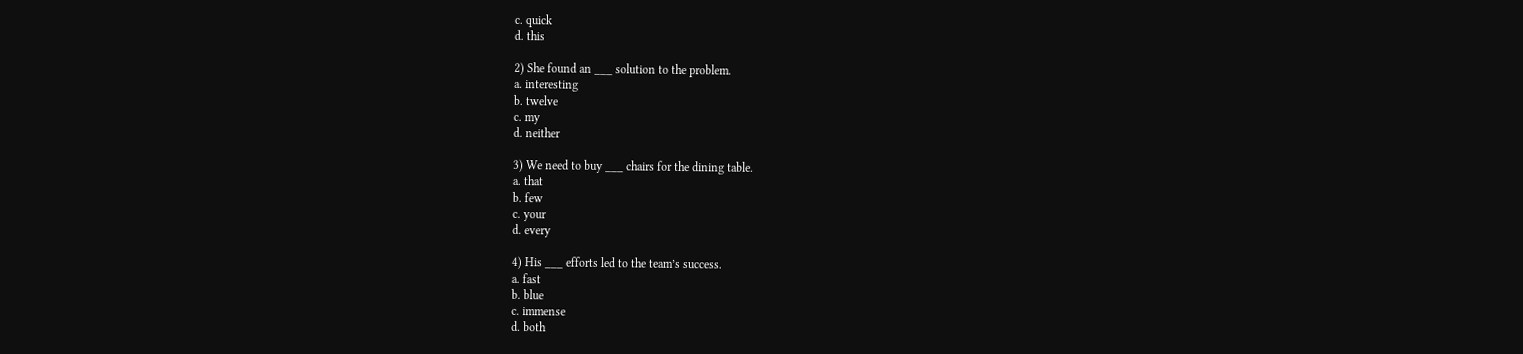c. quick
d. this

2) She found an ___ solution to the problem.
a. interesting
b. twelve
c. my
d. neither

3) We need to buy ___ chairs for the dining table.
a. that
b. few
c. your
d. every

4) His ___ efforts led to the team’s success.
a. fast
b. blue
c. immense
d. both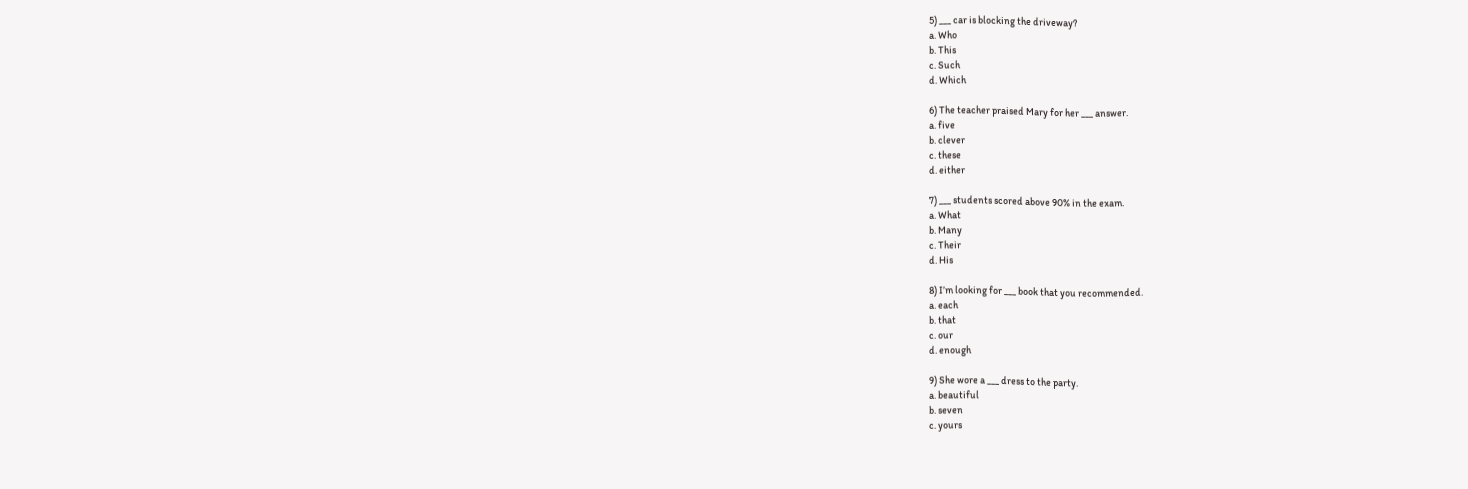5) ___ car is blocking the driveway?
a. Who
b. This
c. Such
d. Which

6) The teacher praised Mary for her ___ answer.
a. five
b. clever
c. these
d. either

7) ___ students scored above 90% in the exam.
a. What
b. Many
c. Their
d. His

8) I’m looking for ___ book that you recommended.
a. each
b. that
c. our
d. enough

9) She wore a ___ dress to the party.
a. beautiful
b. seven
c. yours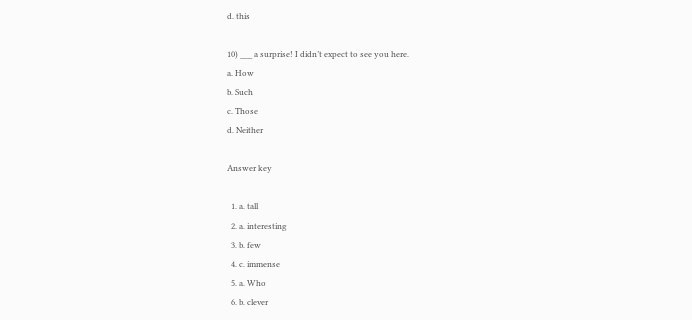d. this

10) ___ a surprise! I didn’t expect to see you here.
a. How
b. Such
c. Those
d. Neither

Answer key

  1. a. tall
  2. a. interesting
  3. b. few
  4. c. immense
  5. a. Who
  6. b. clever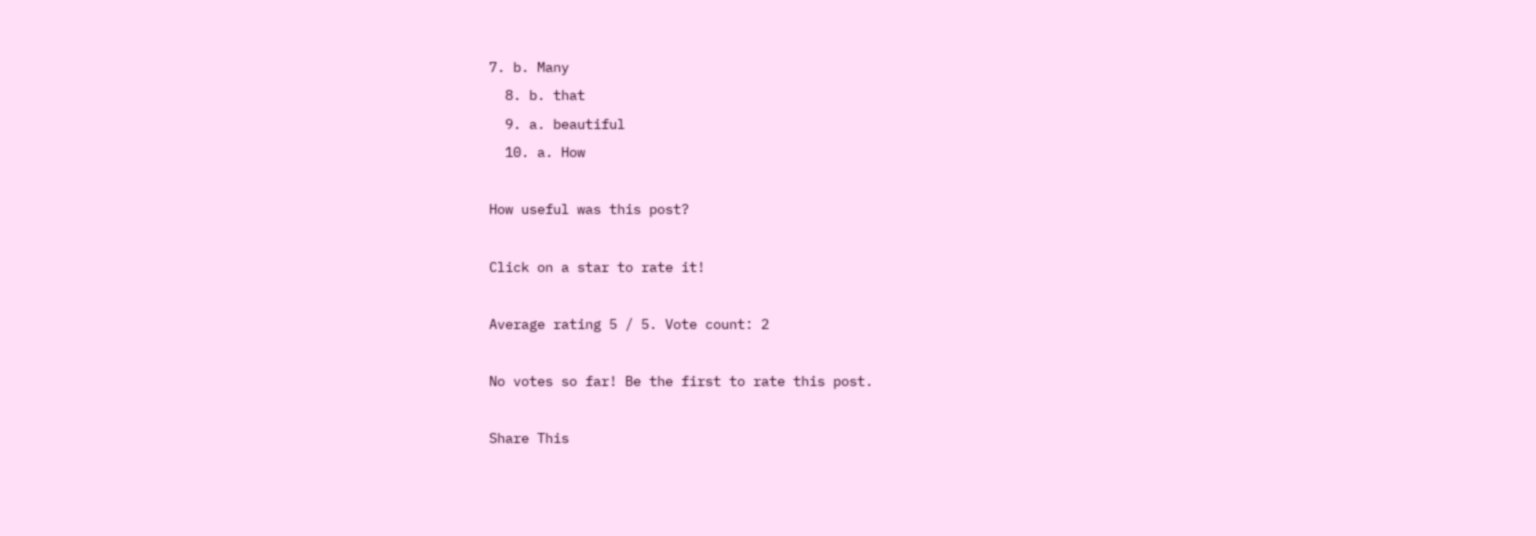7. b. Many
  8. b. that
  9. a. beautiful
  10. a. How

How useful was this post?

Click on a star to rate it!

Average rating 5 / 5. Vote count: 2

No votes so far! Be the first to rate this post.

Share This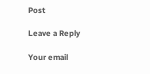Post

Leave a Reply

Your email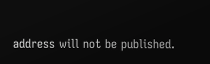address will not be published.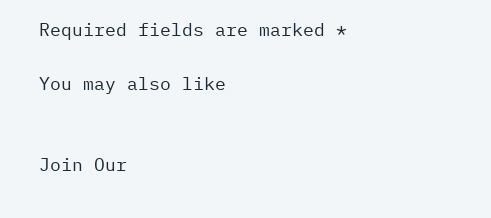Required fields are marked *

You may also like


Join Our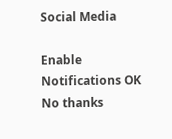Social Media

Enable Notifications OK No thanks